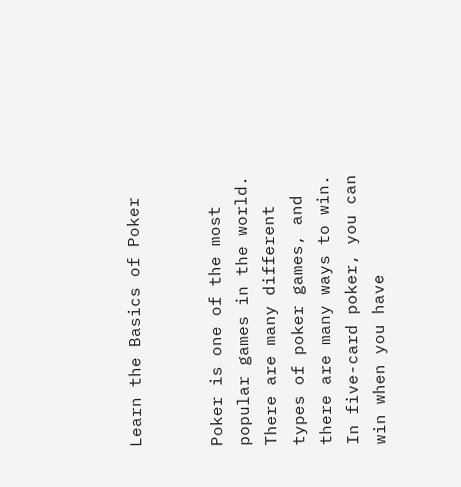Learn the Basics of Poker


Poker is one of the most popular games in the world. There are many different types of poker games, and there are many ways to win. In five-card poker, you can win when you have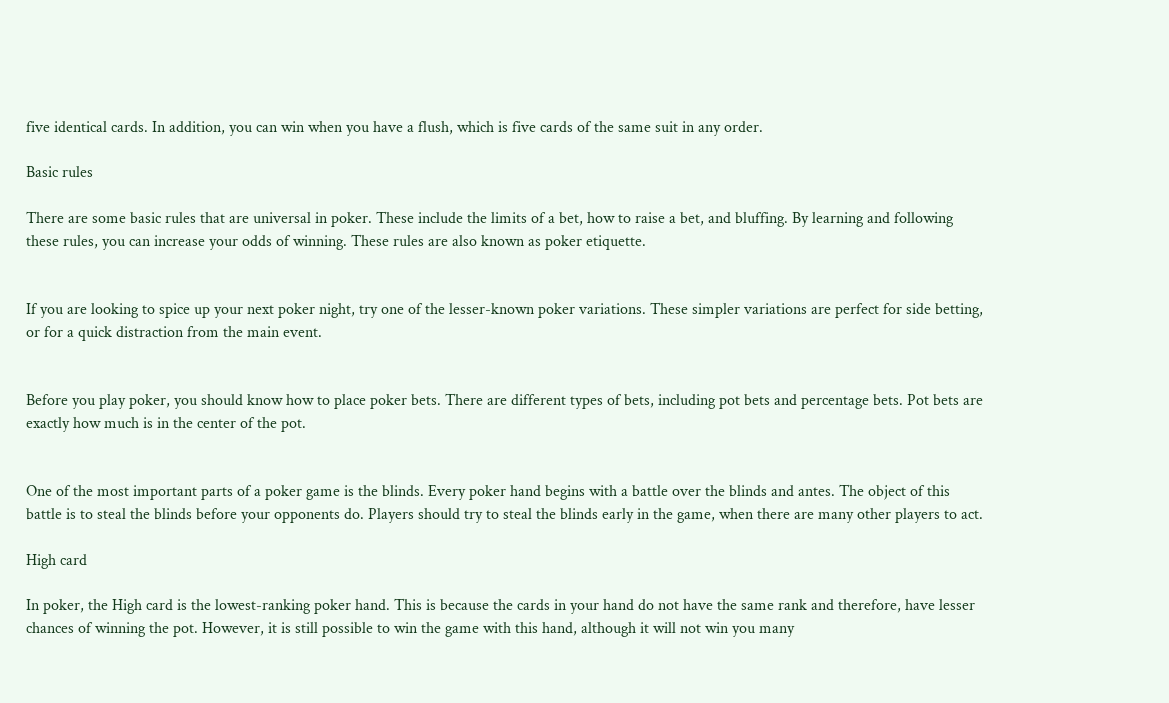five identical cards. In addition, you can win when you have a flush, which is five cards of the same suit in any order.

Basic rules

There are some basic rules that are universal in poker. These include the limits of a bet, how to raise a bet, and bluffing. By learning and following these rules, you can increase your odds of winning. These rules are also known as poker etiquette.


If you are looking to spice up your next poker night, try one of the lesser-known poker variations. These simpler variations are perfect for side betting, or for a quick distraction from the main event.


Before you play poker, you should know how to place poker bets. There are different types of bets, including pot bets and percentage bets. Pot bets are exactly how much is in the center of the pot.


One of the most important parts of a poker game is the blinds. Every poker hand begins with a battle over the blinds and antes. The object of this battle is to steal the blinds before your opponents do. Players should try to steal the blinds early in the game, when there are many other players to act.

High card

In poker, the High card is the lowest-ranking poker hand. This is because the cards in your hand do not have the same rank and therefore, have lesser chances of winning the pot. However, it is still possible to win the game with this hand, although it will not win you many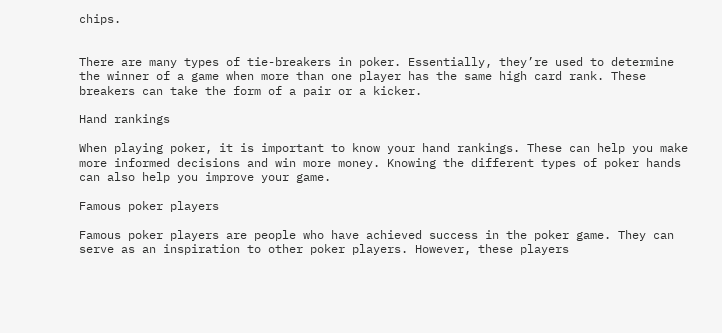chips.


There are many types of tie-breakers in poker. Essentially, they’re used to determine the winner of a game when more than one player has the same high card rank. These breakers can take the form of a pair or a kicker.

Hand rankings

When playing poker, it is important to know your hand rankings. These can help you make more informed decisions and win more money. Knowing the different types of poker hands can also help you improve your game.

Famous poker players

Famous poker players are people who have achieved success in the poker game. They can serve as an inspiration to other poker players. However, these players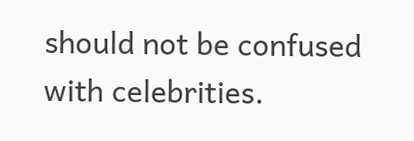should not be confused with celebrities.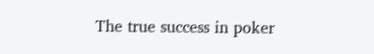The true success in poker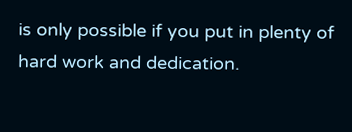is only possible if you put in plenty of hard work and dedication.